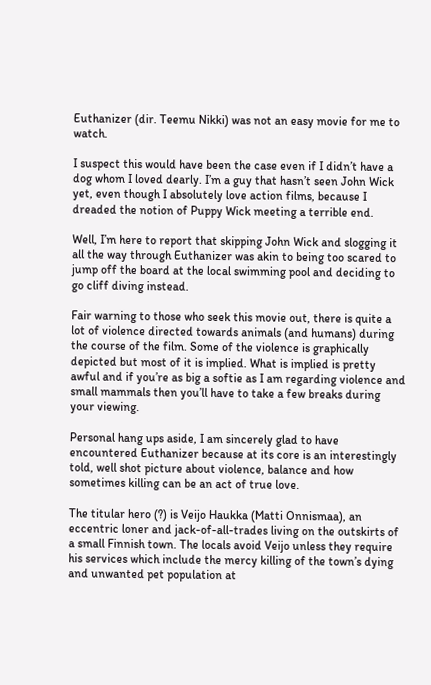Euthanizer (dir. Teemu Nikki) was not an easy movie for me to watch.

I suspect this would have been the case even if I didn’t have a dog whom I loved dearly. I’m a guy that hasn’t seen John Wick yet, even though I absolutely love action films, because I dreaded the notion of Puppy Wick meeting a terrible end.

Well, I’m here to report that skipping John Wick and slogging it all the way through Euthanizer was akin to being too scared to jump off the board at the local swimming pool and deciding to go cliff diving instead.

Fair warning to those who seek this movie out, there is quite a lot of violence directed towards animals (and humans) during the course of the film. Some of the violence is graphically depicted but most of it is implied. What is implied is pretty awful and if you’re as big a softie as I am regarding violence and small mammals then you’ll have to take a few breaks during your viewing.

Personal hang ups aside, I am sincerely glad to have encountered Euthanizer because at its core is an interestingly told, well shot picture about violence, balance and how sometimes killing can be an act of true love.

The titular hero (?) is Veijo Haukka (Matti Onnismaa), an eccentric loner and jack-of-all-trades living on the outskirts of a small Finnish town. The locals avoid Veijo unless they require his services which include the mercy killing of the town’s dying and unwanted pet population at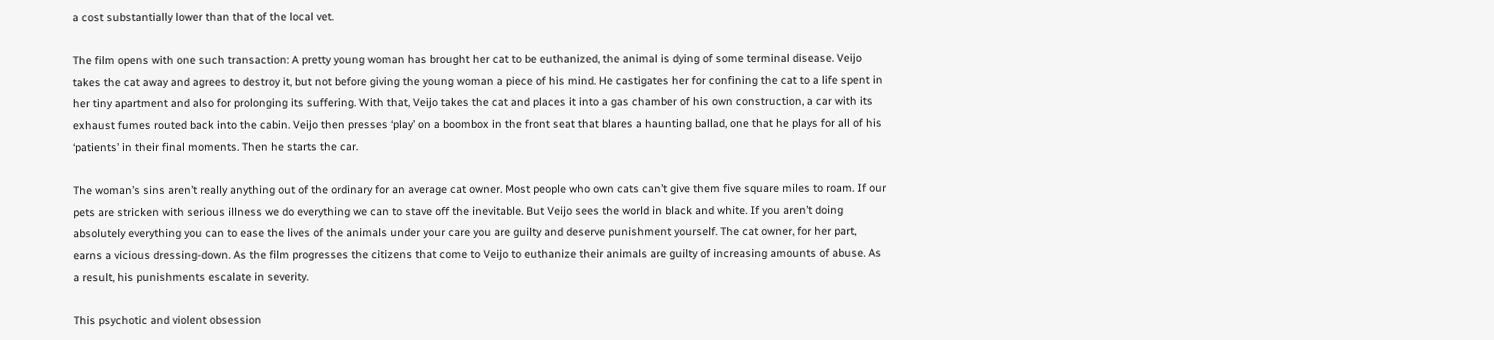a cost substantially lower than that of the local vet.

The film opens with one such transaction: A pretty young woman has brought her cat to be euthanized, the animal is dying of some terminal disease. Veijo takes the cat away and agrees to destroy it, but not before giving the young woman a piece of his mind. He castigates her for confining the cat to a life spent in her tiny apartment and also for prolonging its suffering. With that, Veijo takes the cat and places it into a gas chamber of his own construction, a car with its exhaust fumes routed back into the cabin. Veijo then presses ‘play’ on a boombox in the front seat that blares a haunting ballad, one that he plays for all of his ‘patients’ in their final moments. Then he starts the car.

The woman’s sins aren’t really anything out of the ordinary for an average cat owner. Most people who own cats can’t give them five square miles to roam. If our pets are stricken with serious illness we do everything we can to stave off the inevitable. But Veijo sees the world in black and white. If you aren’t doing absolutely everything you can to ease the lives of the animals under your care you are guilty and deserve punishment yourself. The cat owner, for her part, earns a vicious dressing-down. As the film progresses the citizens that come to Veijo to euthanize their animals are guilty of increasing amounts of abuse. As a result, his punishments escalate in severity.

This psychotic and violent obsession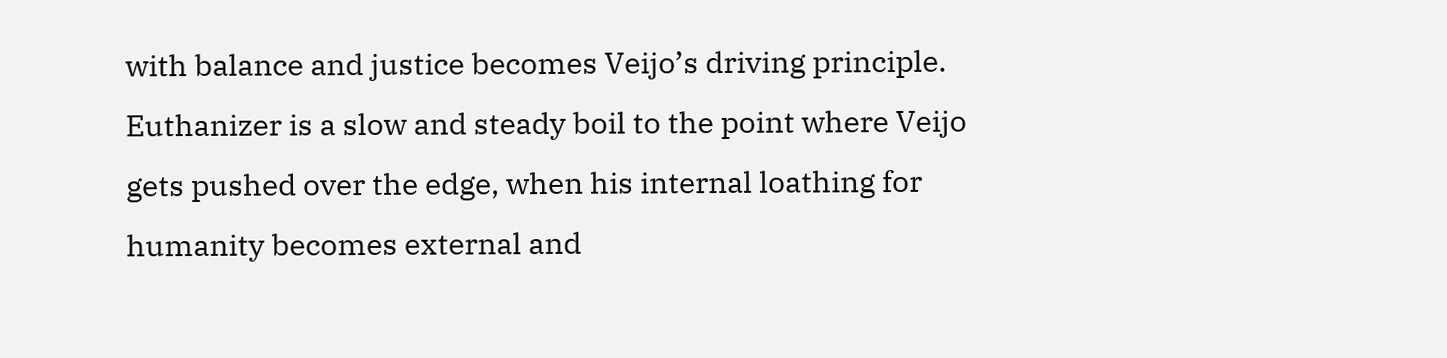with balance and justice becomes Veijo’s driving principle. Euthanizer is a slow and steady boil to the point where Veijo gets pushed over the edge, when his internal loathing for humanity becomes external and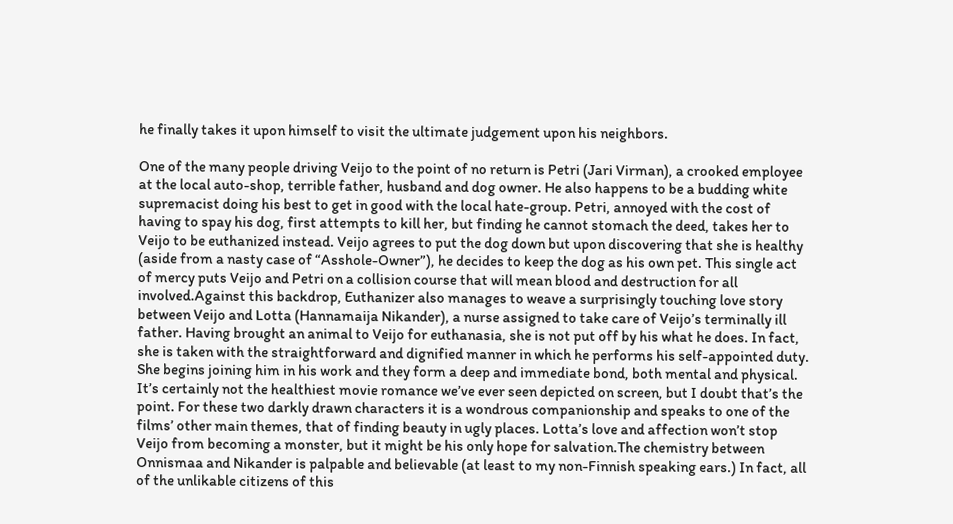he finally takes it upon himself to visit the ultimate judgement upon his neighbors.

One of the many people driving Veijo to the point of no return is Petri (Jari Virman), a crooked employee at the local auto-shop, terrible father, husband and dog owner. He also happens to be a budding white supremacist doing his best to get in good with the local hate-group. Petri, annoyed with the cost of having to spay his dog, first attempts to kill her, but finding he cannot stomach the deed, takes her to Veijo to be euthanized instead. Veijo agrees to put the dog down but upon discovering that she is healthy (aside from a nasty case of “Asshole-Owner”), he decides to keep the dog as his own pet. This single act of mercy puts Veijo and Petri on a collision course that will mean blood and destruction for all involved.Against this backdrop, Euthanizer also manages to weave a surprisingly touching love story between Veijo and Lotta (Hannamaija Nikander), a nurse assigned to take care of Veijo’s terminally ill father. Having brought an animal to Veijo for euthanasia, she is not put off by his what he does. In fact, she is taken with the straightforward and dignified manner in which he performs his self-appointed duty. She begins joining him in his work and they form a deep and immediate bond, both mental and physical. It’s certainly not the healthiest movie romance we’ve ever seen depicted on screen, but I doubt that’s the point. For these two darkly drawn characters it is a wondrous companionship and speaks to one of the films’ other main themes, that of finding beauty in ugly places. Lotta’s love and affection won’t stop Veijo from becoming a monster, but it might be his only hope for salvation.The chemistry between Onnismaa and Nikander is palpable and believable (at least to my non-Finnish speaking ears.) In fact, all of the unlikable citizens of this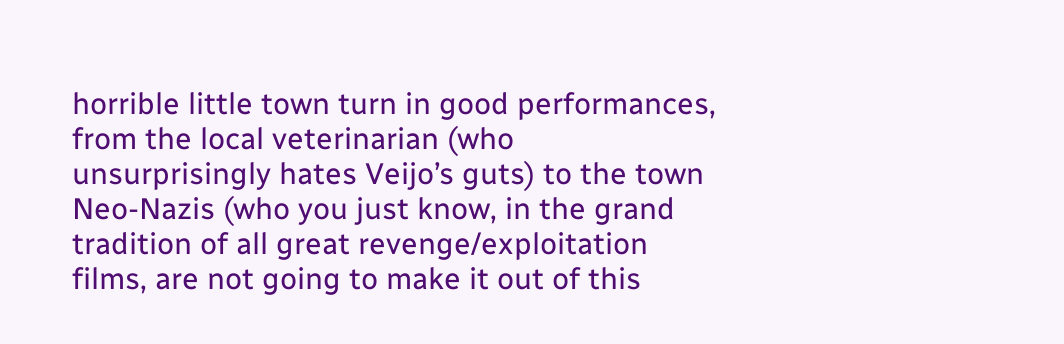horrible little town turn in good performances, from the local veterinarian (who unsurprisingly hates Veijo’s guts) to the town Neo-Nazis (who you just know, in the grand tradition of all great revenge/exploitation films, are not going to make it out of this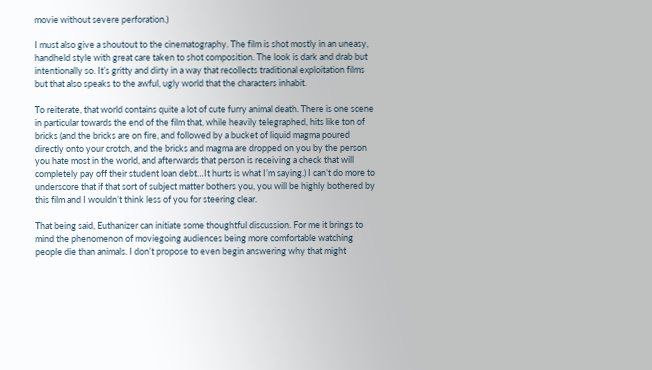movie without severe perforation.)

I must also give a shoutout to the cinematography. The film is shot mostly in an uneasy, handheld style with great care taken to shot composition. The look is dark and drab but intentionally so. It’s gritty and dirty in a way that recollects traditional exploitation films but that also speaks to the awful, ugly world that the characters inhabit.

To reiterate, that world contains quite a lot of cute furry animal death. There is one scene in particular towards the end of the film that, while heavily telegraphed, hits like ton of bricks (and the bricks are on fire, and followed by a bucket of liquid magma poured directly onto your crotch, and the bricks and magma are dropped on you by the person you hate most in the world, and afterwards that person is receiving a check that will completely pay off their student loan debt…It hurts is what I’m saying.) I can’t do more to underscore that if that sort of subject matter bothers you, you will be highly bothered by this film and I wouldn’t think less of you for steering clear.

That being said, Euthanizer can initiate some thoughtful discussion. For me it brings to mind the phenomenon of moviegoing audiences being more comfortable watching people die than animals. I don’t propose to even begin answering why that might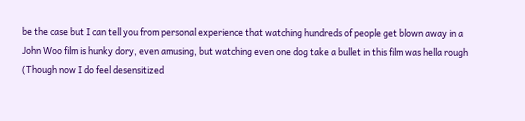be the case but I can tell you from personal experience that watching hundreds of people get blown away in a John Woo film is hunky dory, even amusing, but watching even one dog take a bullet in this film was hella rough (Though now I do feel desensitized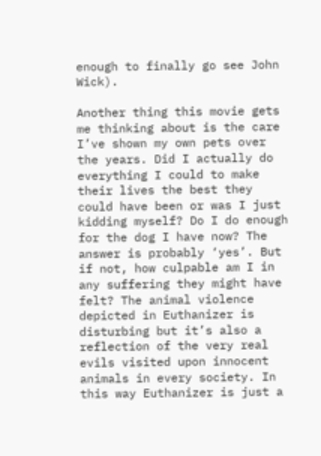enough to finally go see John Wick).

Another thing this movie gets me thinking about is the care I’ve shown my own pets over the years. Did I actually do everything I could to make their lives the best they could have been or was I just kidding myself? Do I do enough for the dog I have now? The answer is probably ‘yes’. But if not, how culpable am I in any suffering they might have felt? The animal violence depicted in Euthanizer is disturbing but it’s also a reflection of the very real evils visited upon innocent animals in every society. In this way Euthanizer is just a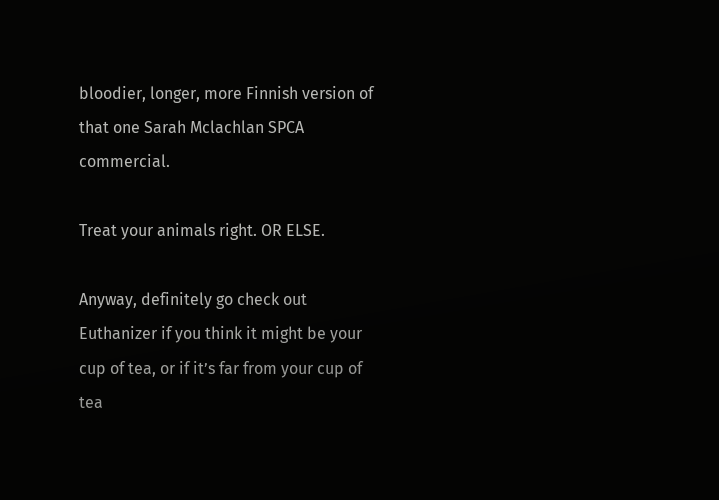bloodier, longer, more Finnish version of that one Sarah Mclachlan SPCA commercial.

Treat your animals right. OR ELSE.

Anyway, definitely go check out Euthanizer if you think it might be your cup of tea, or if it’s far from your cup of tea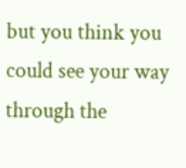but you think you could see your way through the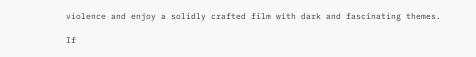violence and enjoy a solidly crafted film with dark and fascinating themes.

If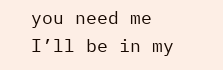you need me I’ll be in my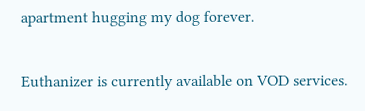apartment hugging my dog forever.

Euthanizer is currently available on VOD services.